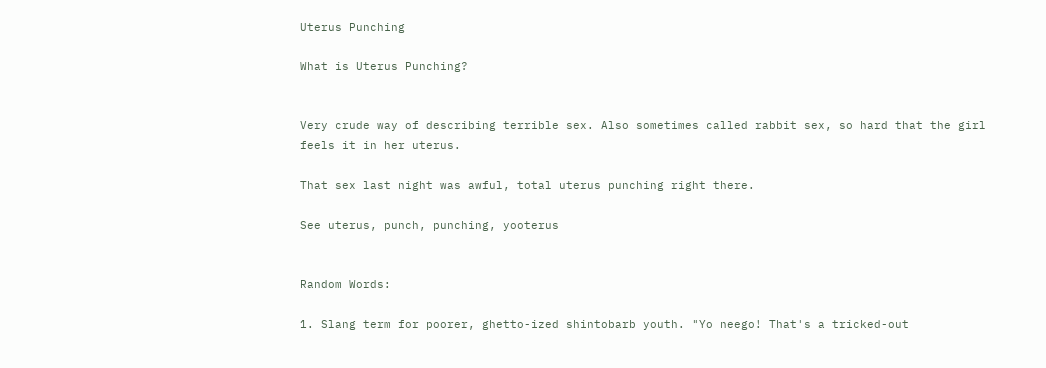Uterus Punching

What is Uterus Punching?


Very crude way of describing terrible sex. Also sometimes called rabbit sex, so hard that the girl feels it in her uterus.

That sex last night was awful, total uterus punching right there.

See uterus, punch, punching, yooterus


Random Words:

1. Slang term for poorer, ghetto-ized shintobarb youth. "Yo neego! That's a tricked-out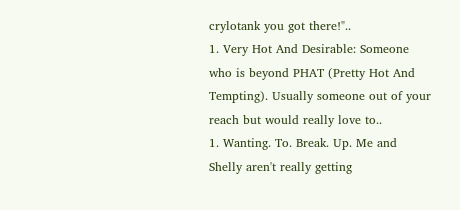crylotank you got there!"..
1. Very Hot And Desirable: Someone who is beyond PHAT (Pretty Hot And Tempting). Usually someone out of your reach but would really love to..
1. Wanting. To. Break. Up. Me and Shelly aren't really getting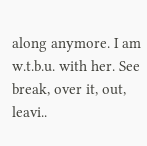along anymore. I am w.t.b.u. with her. See break, over it, out, leavi..